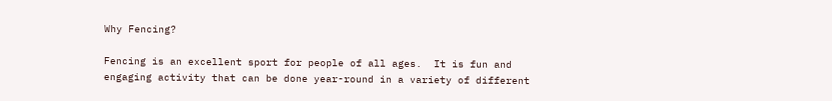Why Fencing?

Fencing is an excellent sport for people of all ages.  It is fun and engaging activity that can be done year-round in a variety of different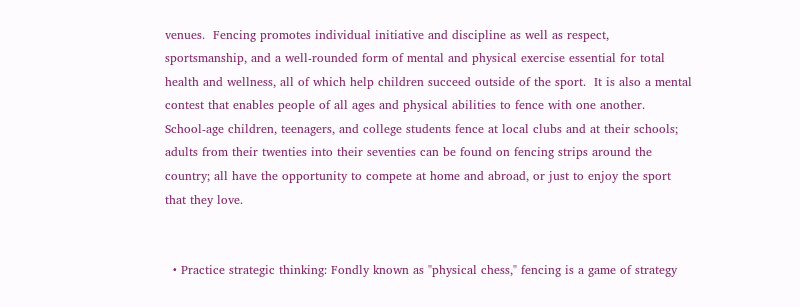venues.  Fencing promotes individual initiative and discipline as well as respect, sportsmanship, and a well-rounded form of mental and physical exercise essential for total health and wellness, all of which help children succeed outside of the sport.  It is also a mental contest that enables people of all ages and physical abilities to fence with one another.  School-age children, teenagers, and college students fence at local clubs and at their schools; adults from their twenties into their seventies can be found on fencing strips around the country; all have the opportunity to compete at home and abroad, or just to enjoy the sport that they love.


  • Practice strategic thinking: Fondly known as "physical chess," fencing is a game of strategy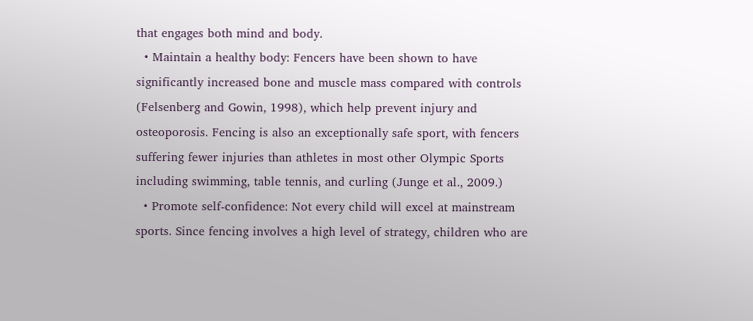that engages both mind and body.
  • Maintain a healthy body: Fencers have been shown to have significantly increased bone and muscle mass compared with controls (Felsenberg and Gowin, 1998), which help prevent injury and osteoporosis. Fencing is also an exceptionally safe sport, with fencers suffering fewer injuries than athletes in most other Olympic Sports including swimming, table tennis, and curling (Junge et al., 2009.)
  • Promote self-confidence: Not every child will excel at mainstream sports. Since fencing involves a high level of strategy, children who are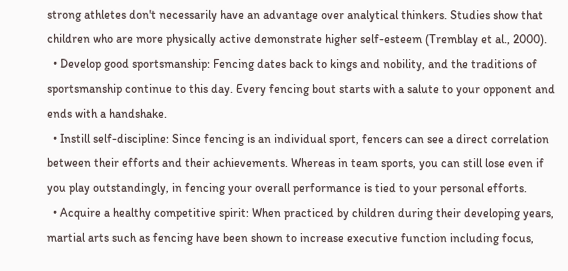strong athletes don't necessarily have an advantage over analytical thinkers. Studies show that children who are more physically active demonstrate higher self-esteem (Tremblay et al., 2000).
  • Develop good sportsmanship: Fencing dates back to kings and nobility, and the traditions of sportsmanship continue to this day. Every fencing bout starts with a salute to your opponent and ends with a handshake.
  • Instill self-discipline: Since fencing is an individual sport, fencers can see a direct correlation between their efforts and their achievements. Whereas in team sports, you can still lose even if you play outstandingly, in fencing your overall performance is tied to your personal efforts.
  • Acquire a healthy competitive spirit: When practiced by children during their developing years, martial arts such as fencing have been shown to increase executive function including focus,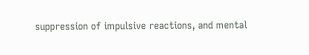suppression of impulsive reactions, and mental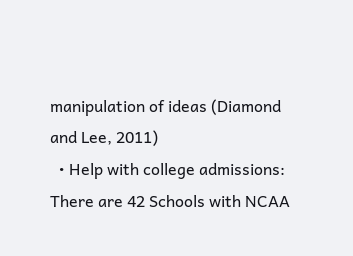manipulation of ideas (Diamond and Lee, 2011)
  • Help with college admissions: There are 42 Schools with NCAA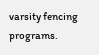varsity fencing programs.